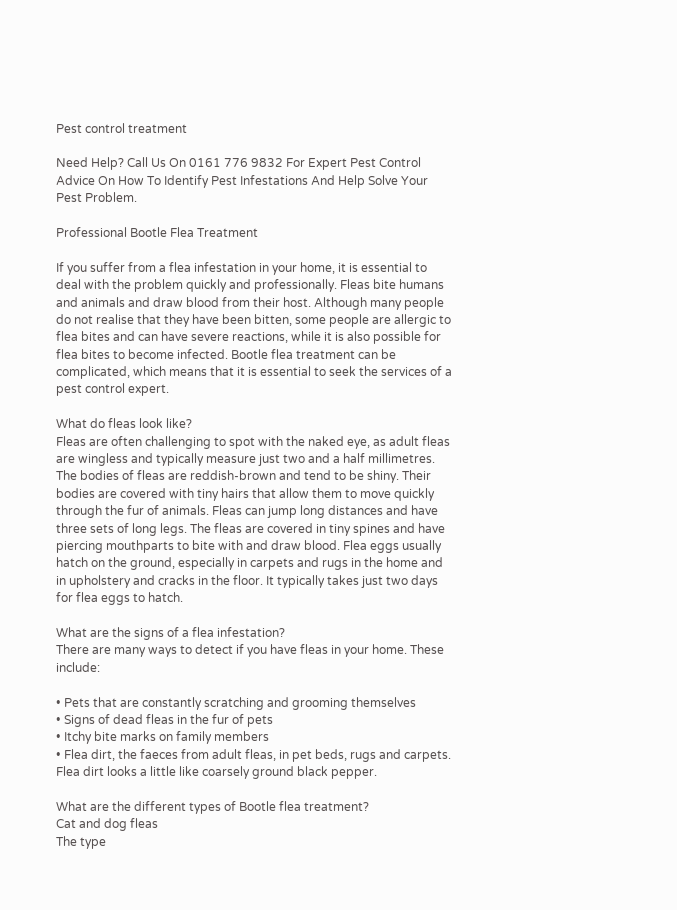Pest control treatment

Need Help? Call Us On 0161 776 9832 For Expert Pest Control Advice On How To Identify Pest Infestations And Help Solve Your Pest Problem.

Professional Bootle Flea Treatment

If you suffer from a flea infestation in your home, it is essential to deal with the problem quickly and professionally. Fleas bite humans and animals and draw blood from their host. Although many people do not realise that they have been bitten, some people are allergic to flea bites and can have severe reactions, while it is also possible for flea bites to become infected. Bootle flea treatment can be complicated, which means that it is essential to seek the services of a pest control expert.

What do fleas look like?
Fleas are often challenging to spot with the naked eye, as adult fleas are wingless and typically measure just two and a half millimetres. The bodies of fleas are reddish-brown and tend to be shiny. Their bodies are covered with tiny hairs that allow them to move quickly through the fur of animals. Fleas can jump long distances and have three sets of long legs. The fleas are covered in tiny spines and have piercing mouthparts to bite with and draw blood. Flea eggs usually hatch on the ground, especially in carpets and rugs in the home and in upholstery and cracks in the floor. It typically takes just two days for flea eggs to hatch.

What are the signs of a flea infestation?
There are many ways to detect if you have fleas in your home. These include:

• Pets that are constantly scratching and grooming themselves
• Signs of dead fleas in the fur of pets
• Itchy bite marks on family members
• Flea dirt, the faeces from adult fleas, in pet beds, rugs and carpets. Flea dirt looks a little like coarsely ground black pepper.

What are the different types of Bootle flea treatment?
Cat and dog fleas
The type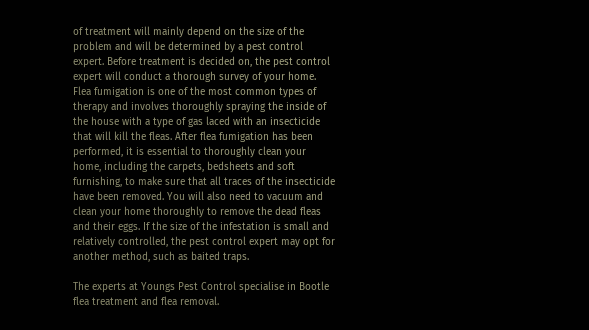of treatment will mainly depend on the size of the problem and will be determined by a pest control expert. Before treatment is decided on, the pest control expert will conduct a thorough survey of your home. Flea fumigation is one of the most common types of therapy and involves thoroughly spraying the inside of the house with a type of gas laced with an insecticide that will kill the fleas. After flea fumigation has been performed, it is essential to thoroughly clean your home, including the carpets, bedsheets and soft furnishing, to make sure that all traces of the insecticide have been removed. You will also need to vacuum and clean your home thoroughly to remove the dead fleas and their eggs. If the size of the infestation is small and relatively controlled, the pest control expert may opt for another method, such as baited traps.

The experts at Youngs Pest Control specialise in Bootle flea treatment and flea removal.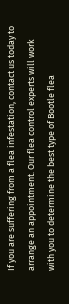If you are suffering from a flea infestation, contact us today to arrange an appointment. Our flea control experts will work with you to determine the best type of Bootle flea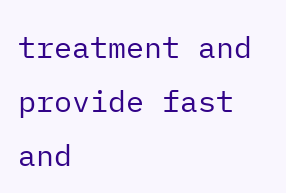treatment and provide fast and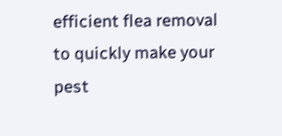efficient flea removal to quickly make your pest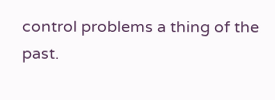control problems a thing of the past.